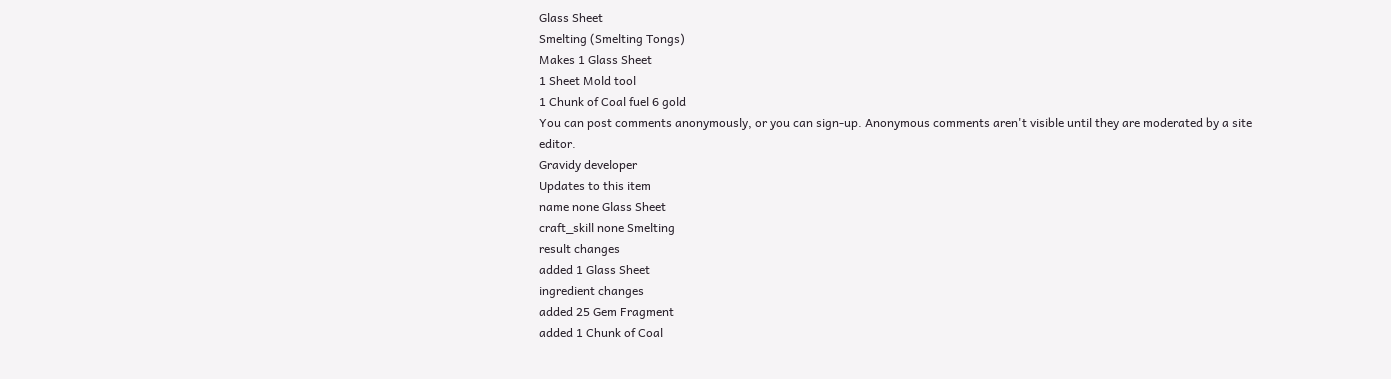Glass Sheet
Smelting (Smelting Tongs)
Makes 1 Glass Sheet
1 Sheet Mold tool
1 Chunk of Coal fuel 6 gold
You can post comments anonymously, or you can sign-up. Anonymous comments aren't visible until they are moderated by a site editor.
Gravidy developer
Updates to this item
name none Glass Sheet
craft_skill none Smelting
result changes
added 1 Glass Sheet
ingredient changes
added 25 Gem Fragment
added 1 Chunk of Coal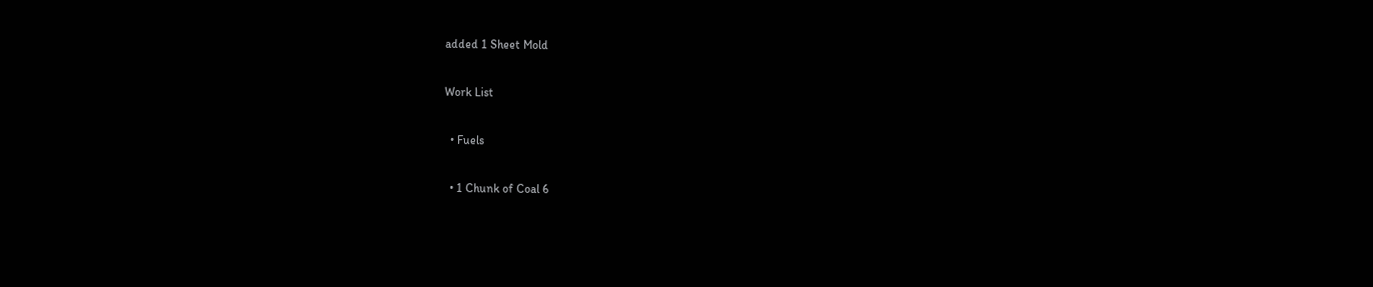added 1 Sheet Mold

Work List

  • Fuels

  • 1 Chunk of Coal 6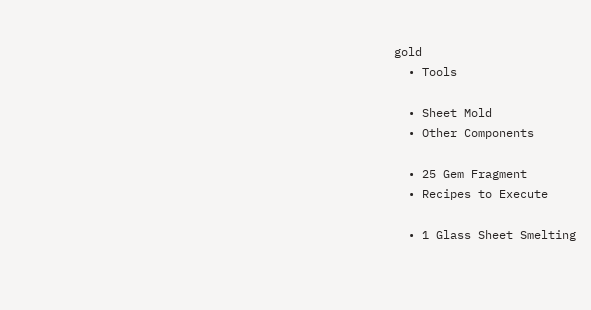gold
  • Tools

  • Sheet Mold
  • Other Components

  • 25 Gem Fragment
  • Recipes to Execute

  • 1 Glass Sheet Smelting